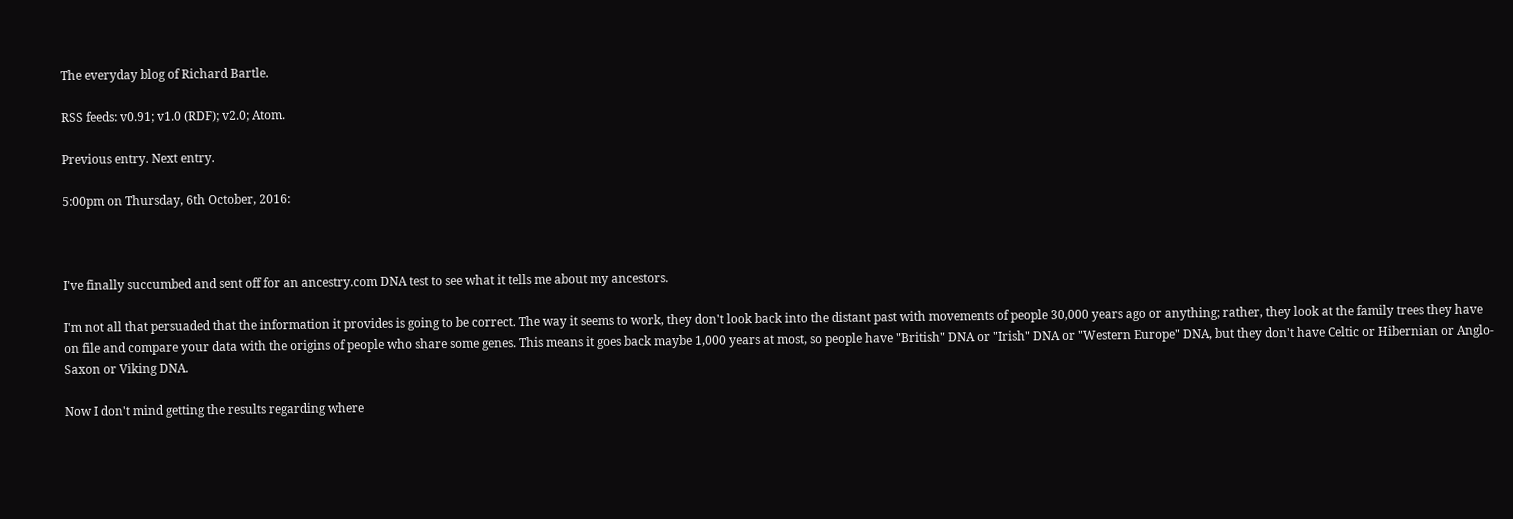The everyday blog of Richard Bartle.

RSS feeds: v0.91; v1.0 (RDF); v2.0; Atom.

Previous entry. Next entry.

5:00pm on Thursday, 6th October, 2016:



I've finally succumbed and sent off for an ancestry.com DNA test to see what it tells me about my ancestors.

I'm not all that persuaded that the information it provides is going to be correct. The way it seems to work, they don't look back into the distant past with movements of people 30,000 years ago or anything; rather, they look at the family trees they have on file and compare your data with the origins of people who share some genes. This means it goes back maybe 1,000 years at most, so people have "British" DNA or "Irish" DNA or "Western Europe" DNA, but they don't have Celtic or Hibernian or Anglo-Saxon or Viking DNA.

Now I don't mind getting the results regarding where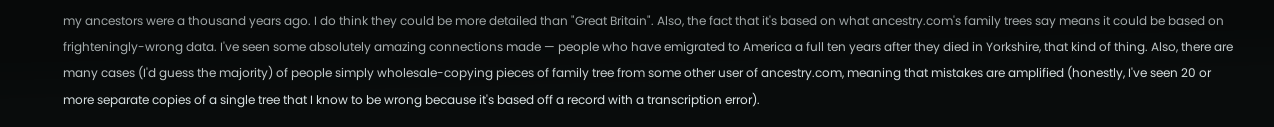my ancestors were a thousand years ago. I do think they could be more detailed than "Great Britain". Also, the fact that it's based on what ancestry.com's family trees say means it could be based on frighteningly-wrong data. I've seen some absolutely amazing connections made — people who have emigrated to America a full ten years after they died in Yorkshire, that kind of thing. Also, there are many cases (I'd guess the majority) of people simply wholesale-copying pieces of family tree from some other user of ancestry.com, meaning that mistakes are amplified (honestly, I've seen 20 or more separate copies of a single tree that I know to be wrong because it's based off a record with a transcription error).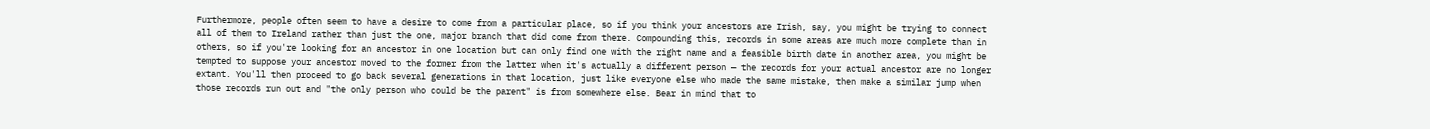Furthermore, people often seem to have a desire to come from a particular place, so if you think your ancestors are Irish, say, you might be trying to connect all of them to Ireland rather than just the one, major branch that did come from there. Compounding this, records in some areas are much more complete than in others, so if you're looking for an ancestor in one location but can only find one with the right name and a feasible birth date in another area, you might be tempted to suppose your ancestor moved to the former from the latter when it's actually a different person — the records for your actual ancestor are no longer extant. You'll then proceed to go back several generations in that location, just like everyone else who made the same mistake, then make a similar jump when those records run out and "the only person who could be the parent" is from somewhere else. Bear in mind that to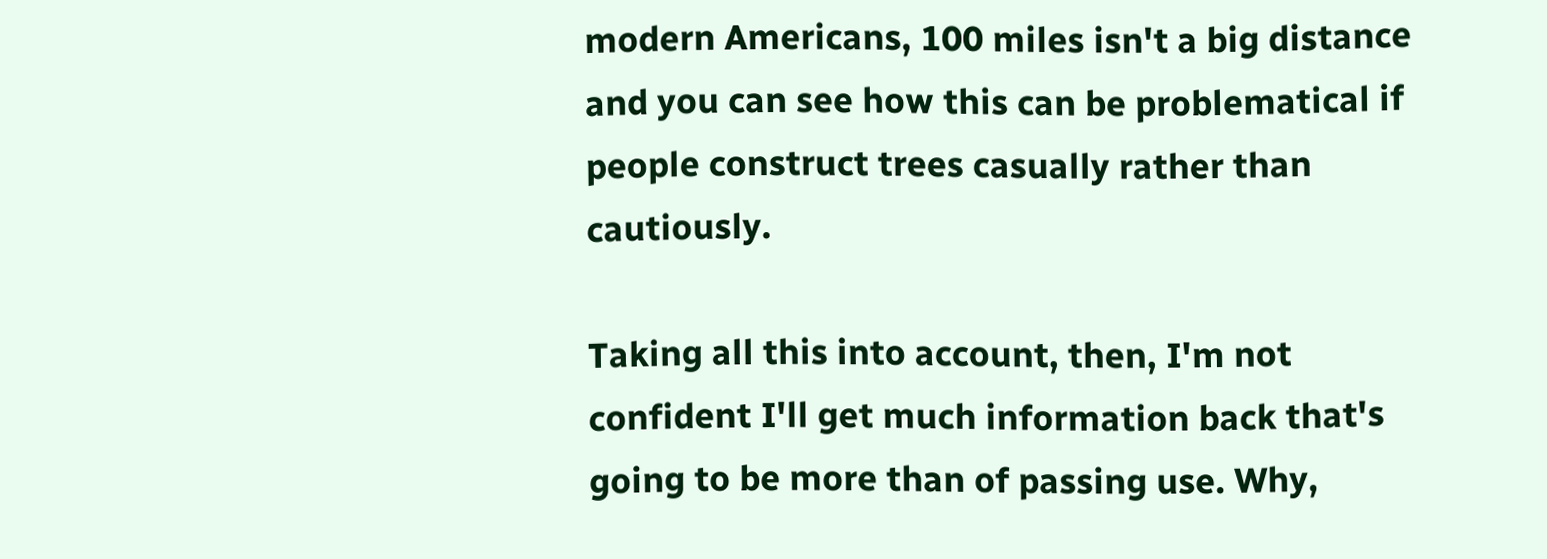modern Americans, 100 miles isn't a big distance and you can see how this can be problematical if people construct trees casually rather than cautiously.

Taking all this into account, then, I'm not confident I'll get much information back that's going to be more than of passing use. Why,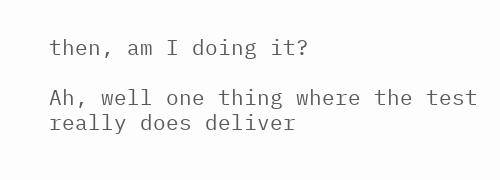then, am I doing it?

Ah, well one thing where the test really does deliver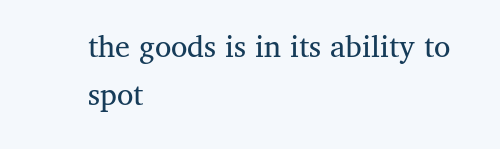the goods is in its ability to spot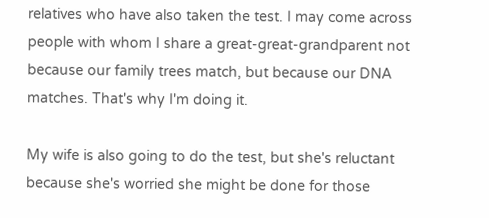relatives who have also taken the test. I may come across people with whom I share a great-great-grandparent not because our family trees match, but because our DNA matches. That's why I'm doing it.

My wife is also going to do the test, but she's reluctant because she's worried she might be done for those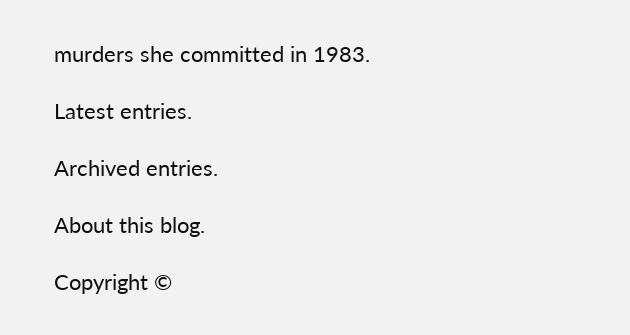murders she committed in 1983.

Latest entries.

Archived entries.

About this blog.

Copyright ©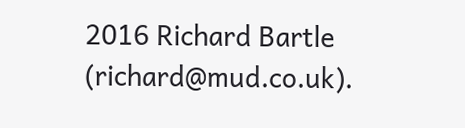2016 Richard Bartle (richard@mud.co.uk).